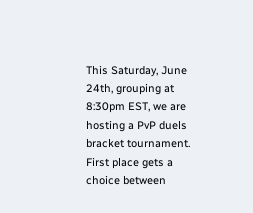This Saturday, June 24th, grouping at 8:30pm EST, we are hosting a PvP duels bracket tournament. First place gets a choice between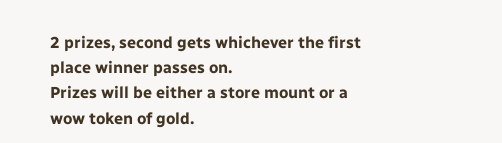2 prizes, second gets whichever the first place winner passes on.
Prizes will be either a store mount or a wow token of gold.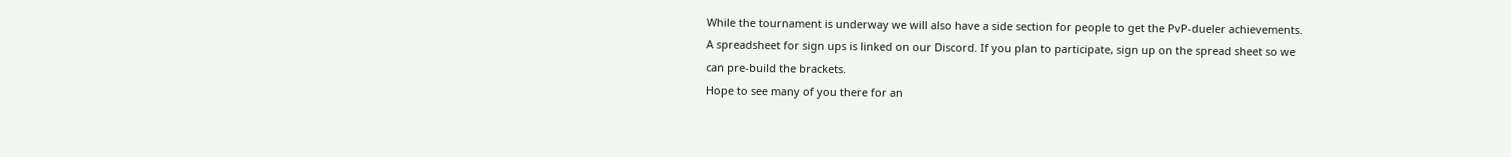While the tournament is underway we will also have a side section for people to get the PvP-dueler achievements.
A spreadsheet for sign ups is linked on our Discord. If you plan to participate, sign up on the spread sheet so we can pre-build the brackets.
Hope to see many of you there for an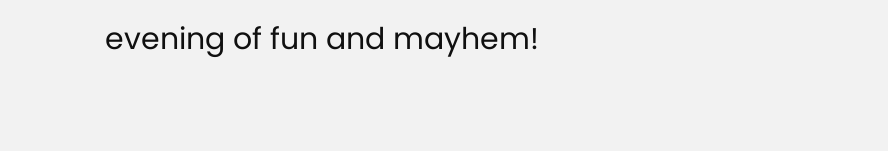evening of fun and mayhem!